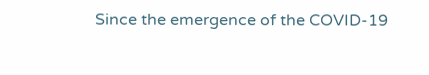Since the emergence of the COVID-19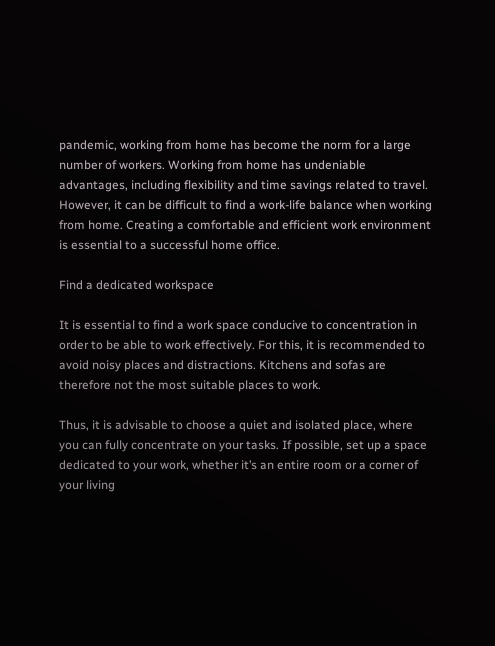pandemic, working from home has become the norm for a large number of workers. Working from home has undeniable advantages, including flexibility and time savings related to travel. However, it can be difficult to find a work-life balance when working from home. Creating a comfortable and efficient work environment is essential to a successful home office.

Find a dedicated workspace

It is essential to find a work space conducive to concentration in order to be able to work effectively. For this, it is recommended to avoid noisy places and distractions. Kitchens and sofas are therefore not the most suitable places to work.

Thus, it is advisable to choose a quiet and isolated place, where you can fully concentrate on your tasks. If possible, set up a space dedicated to your work, whether it’s an entire room or a corner of your living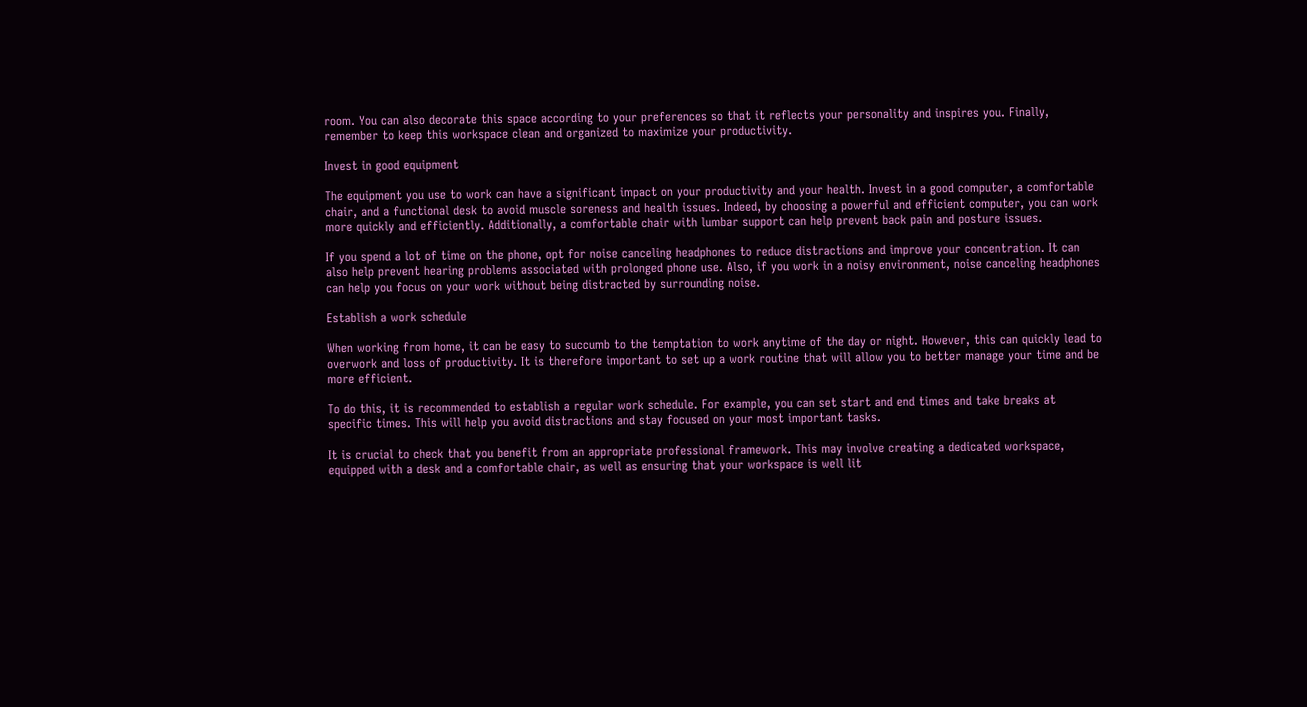room. You can also decorate this space according to your preferences so that it reflects your personality and inspires you. Finally, remember to keep this workspace clean and organized to maximize your productivity.

Invest in good equipment

The equipment you use to work can have a significant impact on your productivity and your health. Invest in a good computer, a comfortable chair, and a functional desk to avoid muscle soreness and health issues. Indeed, by choosing a powerful and efficient computer, you can work more quickly and efficiently. Additionally, a comfortable chair with lumbar support can help prevent back pain and posture issues.

If you spend a lot of time on the phone, opt for noise canceling headphones to reduce distractions and improve your concentration. It can also help prevent hearing problems associated with prolonged phone use. Also, if you work in a noisy environment, noise canceling headphones can help you focus on your work without being distracted by surrounding noise.

Establish a work schedule

When working from home, it can be easy to succumb to the temptation to work anytime of the day or night. However, this can quickly lead to overwork and loss of productivity. It is therefore important to set up a work routine that will allow you to better manage your time and be more efficient.

To do this, it is recommended to establish a regular work schedule. For example, you can set start and end times and take breaks at specific times. This will help you avoid distractions and stay focused on your most important tasks.

It is crucial to check that you benefit from an appropriate professional framework. This may involve creating a dedicated workspace, equipped with a desk and a comfortable chair, as well as ensuring that your workspace is well lit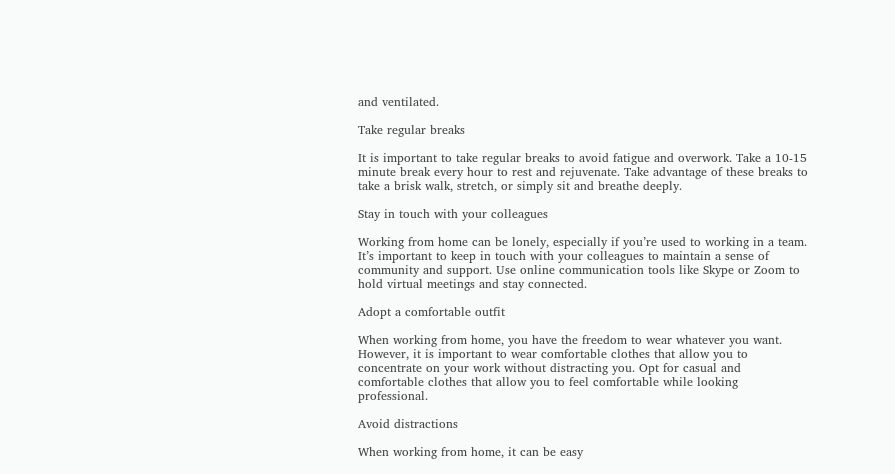and ventilated.

Take regular breaks

It is important to take regular breaks to avoid fatigue and overwork. Take a 10-15 minute break every hour to rest and rejuvenate. Take advantage of these breaks to take a brisk walk, stretch, or simply sit and breathe deeply.

Stay in touch with your colleagues

Working from home can be lonely, especially if you’re used to working in a team. It’s important to keep in touch with your colleagues to maintain a sense of community and support. Use online communication tools like Skype or Zoom to hold virtual meetings and stay connected.

Adopt a comfortable outfit

When working from home, you have the freedom to wear whatever you want. However, it is important to wear comfortable clothes that allow you to concentrate on your work without distracting you. Opt for casual and comfortable clothes that allow you to feel comfortable while looking professional.

Avoid distractions

When working from home, it can be easy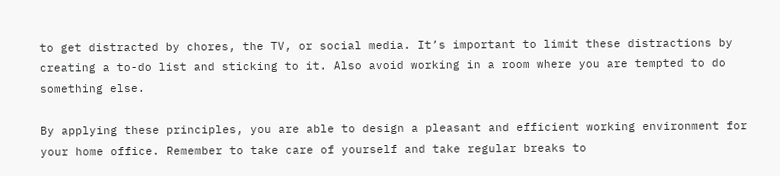to get distracted by chores, the TV, or social media. It’s important to limit these distractions by creating a to-do list and sticking to it. Also avoid working in a room where you are tempted to do something else.

By applying these principles, you are able to design a pleasant and efficient working environment for your home office. Remember to take care of yourself and take regular breaks to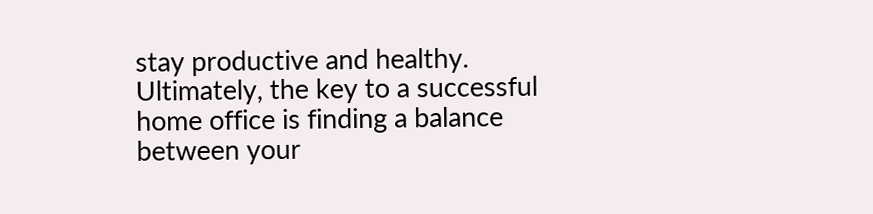stay productive and healthy. Ultimately, the key to a successful home office is finding a balance between your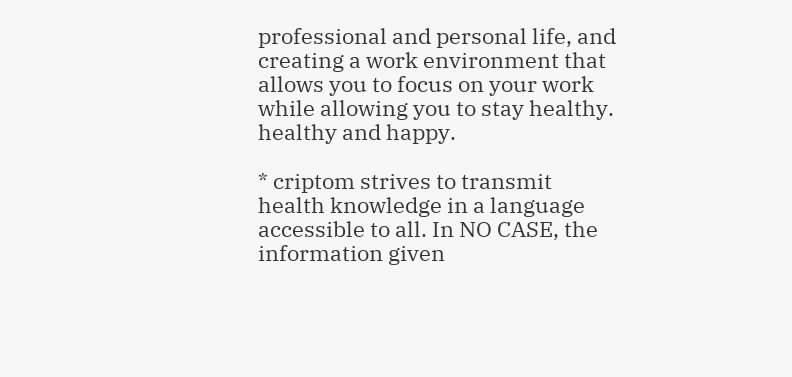professional and personal life, and creating a work environment that allows you to focus on your work while allowing you to stay healthy. healthy and happy.

* criptom strives to transmit health knowledge in a language accessible to all. In NO CASE, the information given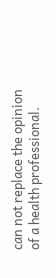can not replace the opinion of a health professional.